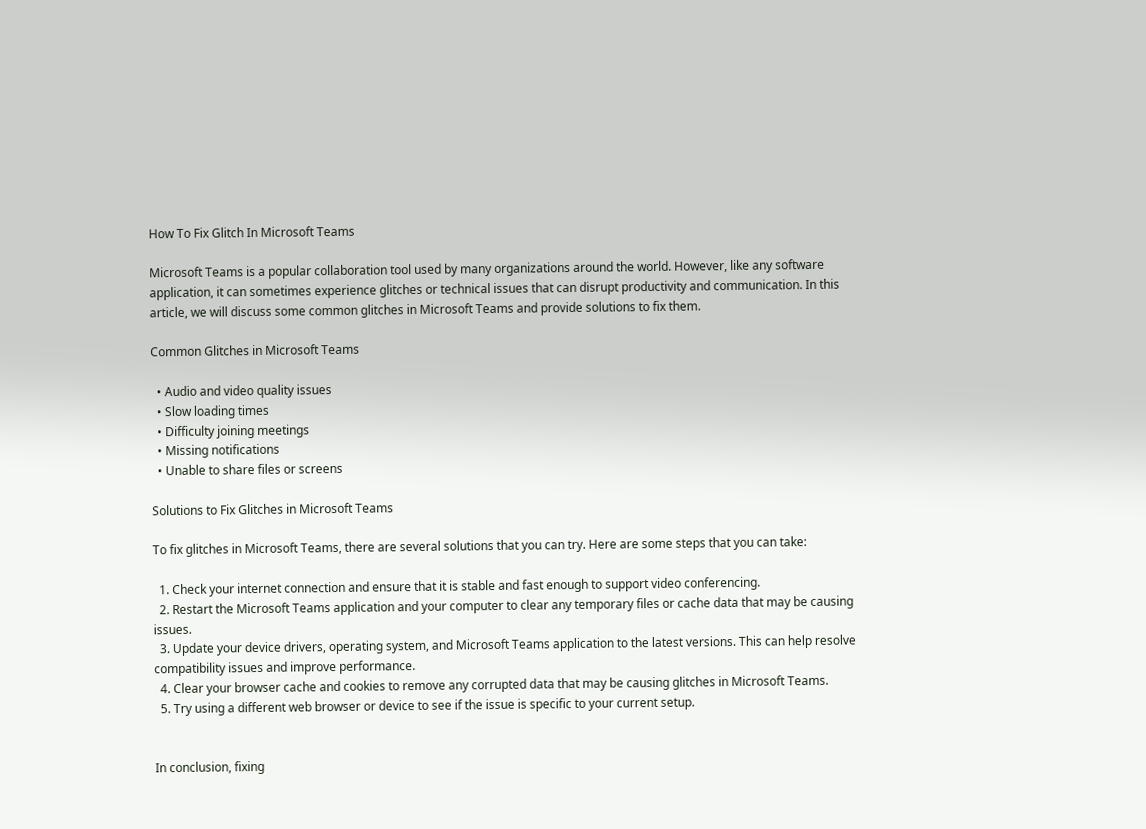How To Fix Glitch In Microsoft Teams

Microsoft Teams is a popular collaboration tool used by many organizations around the world. However, like any software application, it can sometimes experience glitches or technical issues that can disrupt productivity and communication. In this article, we will discuss some common glitches in Microsoft Teams and provide solutions to fix them.

Common Glitches in Microsoft Teams

  • Audio and video quality issues
  • Slow loading times
  • Difficulty joining meetings
  • Missing notifications
  • Unable to share files or screens

Solutions to Fix Glitches in Microsoft Teams

To fix glitches in Microsoft Teams, there are several solutions that you can try. Here are some steps that you can take:

  1. Check your internet connection and ensure that it is stable and fast enough to support video conferencing.
  2. Restart the Microsoft Teams application and your computer to clear any temporary files or cache data that may be causing issues.
  3. Update your device drivers, operating system, and Microsoft Teams application to the latest versions. This can help resolve compatibility issues and improve performance.
  4. Clear your browser cache and cookies to remove any corrupted data that may be causing glitches in Microsoft Teams.
  5. Try using a different web browser or device to see if the issue is specific to your current setup.


In conclusion, fixing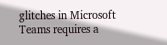glitches in Microsoft Teams requires a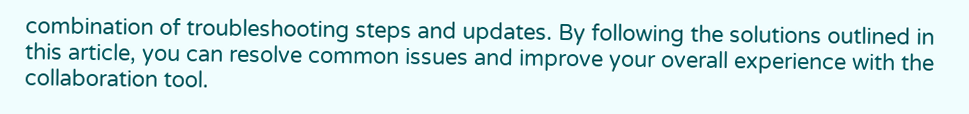combination of troubleshooting steps and updates. By following the solutions outlined in this article, you can resolve common issues and improve your overall experience with the collaboration tool.